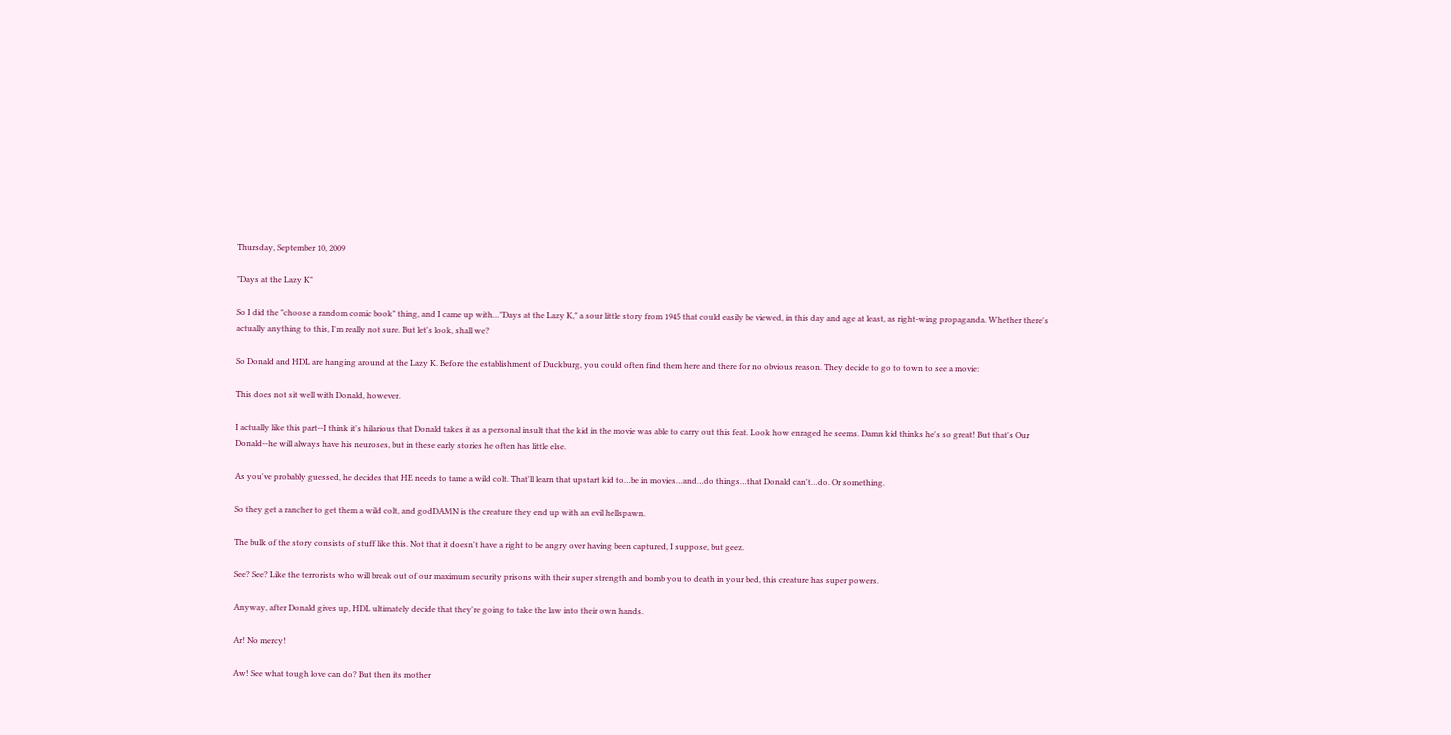Thursday, September 10, 2009

"Days at the Lazy K"

So I did the "choose a random comic book" thing, and I came up with…"Days at the Lazy K," a sour little story from 1945 that could easily be viewed, in this day and age at least, as right-wing propaganda. Whether there's actually anything to this, I'm really not sure. But let's look, shall we?

So Donald and HDL are hanging around at the Lazy K. Before the establishment of Duckburg, you could often find them here and there for no obvious reason. They decide to go to town to see a movie:

This does not sit well with Donald, however.

I actually like this part--I think it's hilarious that Donald takes it as a personal insult that the kid in the movie was able to carry out this feat. Look how enraged he seems. Damn kid thinks he's so great! But that's Our Donald--he will always have his neuroses, but in these early stories he often has little else.

As you've probably guessed, he decides that HE needs to tame a wild colt. That'll learn that upstart kid to…be in movies…and…do things…that Donald can't…do. Or something.

So they get a rancher to get them a wild colt, and godDAMN is the creature they end up with an evil hellspawn.

The bulk of the story consists of stuff like this. Not that it doesn't have a right to be angry over having been captured, I suppose, but geez.

See? See? Like the terrorists who will break out of our maximum security prisons with their super strength and bomb you to death in your bed, this creature has super powers.

Anyway, after Donald gives up, HDL ultimately decide that they're going to take the law into their own hands.

Ar! No mercy!

Aw! See what tough love can do? But then its mother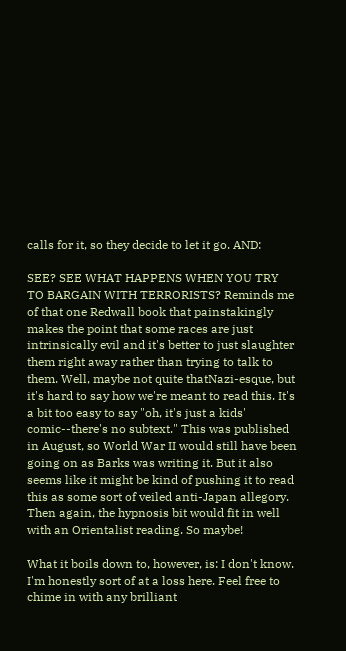calls for it, so they decide to let it go. AND:

SEE? SEE WHAT HAPPENS WHEN YOU TRY TO BARGAIN WITH TERRORISTS? Reminds me of that one Redwall book that painstakingly makes the point that some races are just intrinsically evil and it's better to just slaughter them right away rather than trying to talk to them. Well, maybe not quite thatNazi-esque, but it's hard to say how we're meant to read this. It's a bit too easy to say "oh, it's just a kids' comic--there's no subtext." This was published in August, so World War II would still have been going on as Barks was writing it. But it also seems like it might be kind of pushing it to read this as some sort of veiled anti-Japan allegory. Then again, the hypnosis bit would fit in well with an Orientalist reading. So maybe!

What it boils down to, however, is: I don't know. I'm honestly sort of at a loss here. Feel free to chime in with any brilliant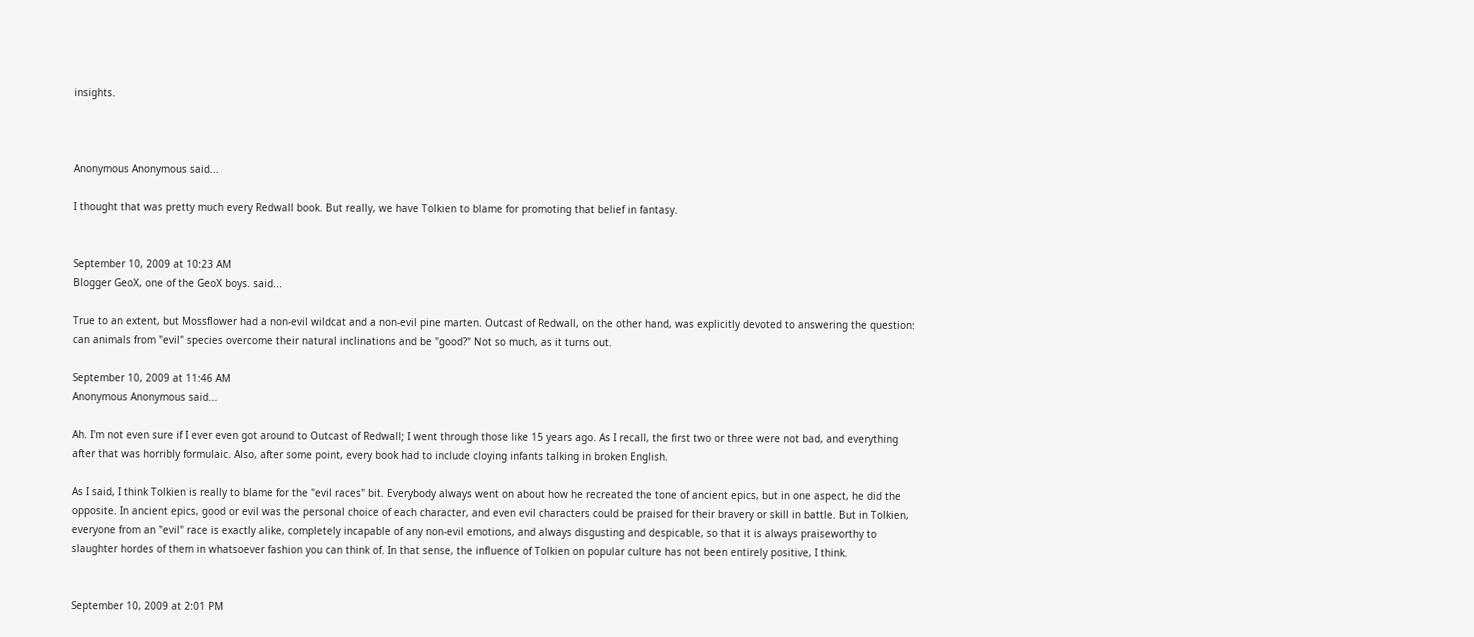insights.



Anonymous Anonymous said...

I thought that was pretty much every Redwall book. But really, we have Tolkien to blame for promoting that belief in fantasy.


September 10, 2009 at 10:23 AM
Blogger GeoX, one of the GeoX boys. said...

True to an extent, but Mossflower had a non-evil wildcat and a non-evil pine marten. Outcast of Redwall, on the other hand, was explicitly devoted to answering the question: can animals from "evil" species overcome their natural inclinations and be "good?" Not so much, as it turns out.

September 10, 2009 at 11:46 AM
Anonymous Anonymous said...

Ah. I'm not even sure if I ever even got around to Outcast of Redwall; I went through those like 15 years ago. As I recall, the first two or three were not bad, and everything after that was horribly formulaic. Also, after some point, every book had to include cloying infants talking in broken English.

As I said, I think Tolkien is really to blame for the "evil races" bit. Everybody always went on about how he recreated the tone of ancient epics, but in one aspect, he did the opposite. In ancient epics, good or evil was the personal choice of each character, and even evil characters could be praised for their bravery or skill in battle. But in Tolkien, everyone from an "evil" race is exactly alike, completely incapable of any non-evil emotions, and always disgusting and despicable, so that it is always praiseworthy to slaughter hordes of them in whatsoever fashion you can think of. In that sense, the influence of Tolkien on popular culture has not been entirely positive, I think.


September 10, 2009 at 2:01 PM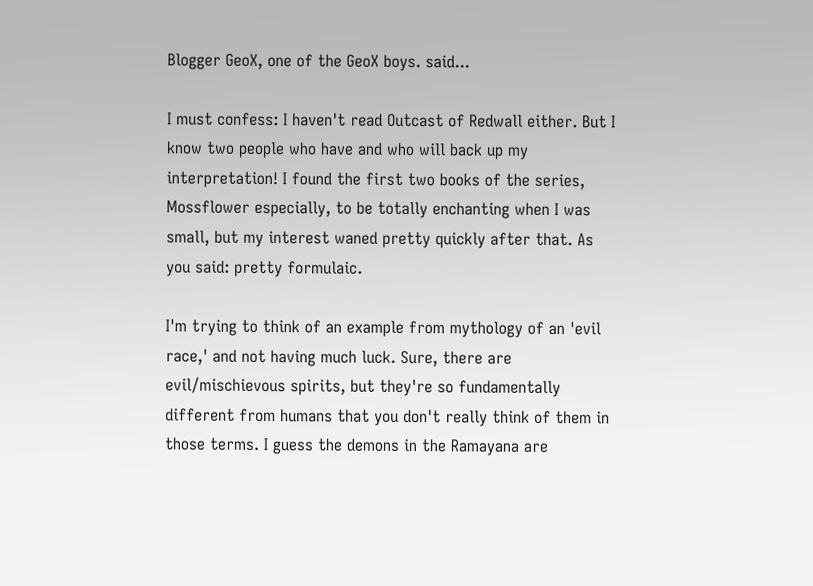Blogger GeoX, one of the GeoX boys. said...

I must confess: I haven't read Outcast of Redwall either. But I know two people who have and who will back up my interpretation! I found the first two books of the series, Mossflower especially, to be totally enchanting when I was small, but my interest waned pretty quickly after that. As you said: pretty formulaic.

I'm trying to think of an example from mythology of an 'evil race,' and not having much luck. Sure, there are evil/mischievous spirits, but they're so fundamentally different from humans that you don't really think of them in those terms. I guess the demons in the Ramayana are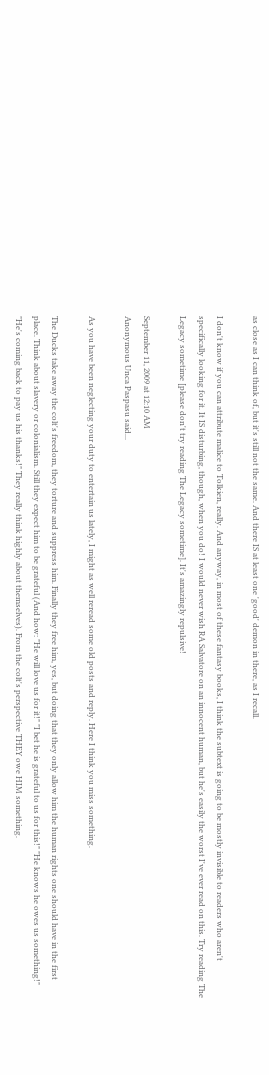as close as I can think of, but it's still not the same. And there IS at least one 'good' demon in there, as I recall.

I don't know if you can attribute malice to Tolkien, really. And anyway, in most of these fantasy books, I think the subtext is going to be mostly invisible to readers who aren't specifically looking for it. It IS disturbing, though, when you do! I would never wish RA Salvatore on an innocent human, but he's easily the worst I've ever read on this. Try reading The Legacy sometime [please don't try reading The Legacy sometime]. It's amazingly repulsive!

September 11, 2009 at 12:10 AM
Anonymous Unca Paspasu said...

As you have been neglecting your duty to entertain us lately, I might as well reread some old posts and reply. Here I think you miss something.

The Ducks take away the colt's freedom, they torture and suppress him. Finally they free him, yes, but doing that they only allow him the human rights one should have in the first place. Think about slavery or colonialism. Still they expect him to be grateful (And how: "He will love us for it!" "I bet he is grateful to us for this!" "He knows he owes us something!" "He's coming back to pay us his thanks!" They really think highly about themselves). From the colt's perspective THEY owe HIM something.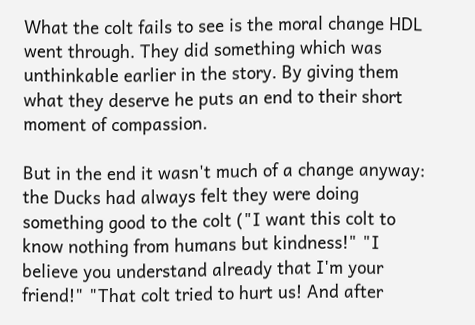What the colt fails to see is the moral change HDL went through. They did something which was unthinkable earlier in the story. By giving them what they deserve he puts an end to their short moment of compassion.

But in the end it wasn't much of a change anyway: the Ducks had always felt they were doing something good to the colt ("I want this colt to know nothing from humans but kindness!" "I believe you understand already that I'm your friend!" "That colt tried to hurt us! And after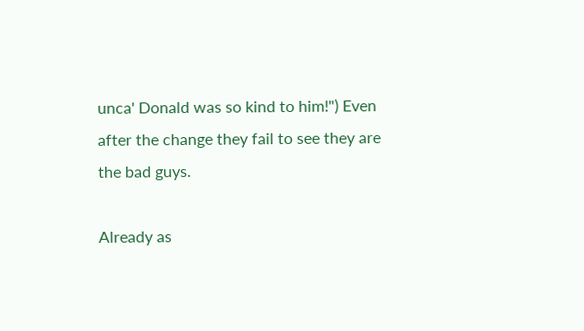unca' Donald was so kind to him!") Even after the change they fail to see they are the bad guys.

Already as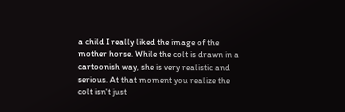a child I really liked the image of the mother horse. While the colt is drawn in a cartoonish way, she is very realistic and serious. At that moment you realize the colt isn't just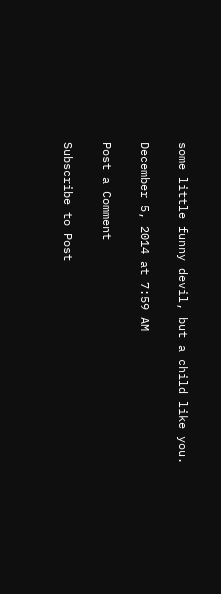some little funny devil, but a child like you.

December 5, 2014 at 7:59 AM

Post a Comment

Subscribe to Post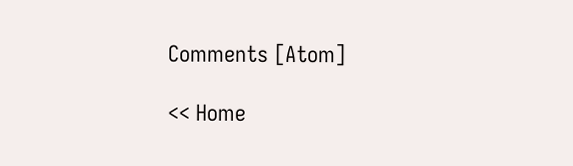Comments [Atom]

<< Home